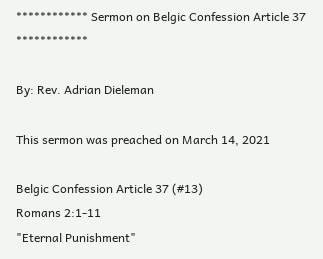************ Sermon on Belgic Confession Article 37 ************

By: Rev. Adrian Dieleman

This sermon was preached on March 14, 2021

Belgic Confession Article 37 (#13)
Romans 2:1-11
"Eternal Punishment"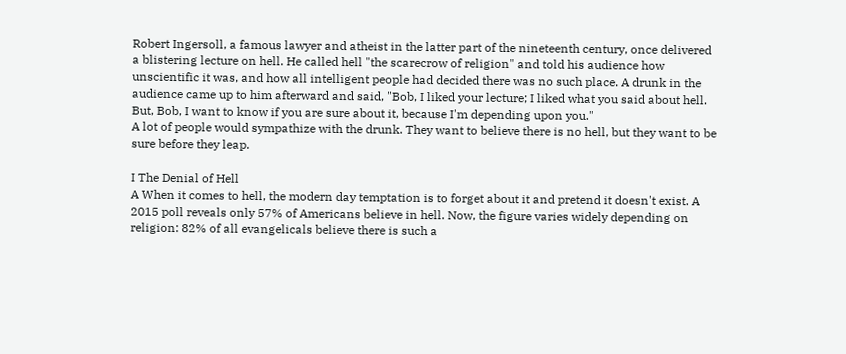Robert Ingersoll, a famous lawyer and atheist in the latter part of the nineteenth century, once delivered a blistering lecture on hell. He called hell "the scarecrow of religion" and told his audience how unscientific it was, and how all intelligent people had decided there was no such place. A drunk in the audience came up to him afterward and said, "Bob, I liked your lecture; I liked what you said about hell. But, Bob, I want to know if you are sure about it, because I'm depending upon you."
A lot of people would sympathize with the drunk. They want to believe there is no hell, but they want to be sure before they leap.

I The Denial of Hell
A When it comes to hell, the modern day temptation is to forget about it and pretend it doesn't exist. A 2015 poll reveals only 57% of Americans believe in hell. Now, the figure varies widely depending on religion: 82% of all evangelicals believe there is such a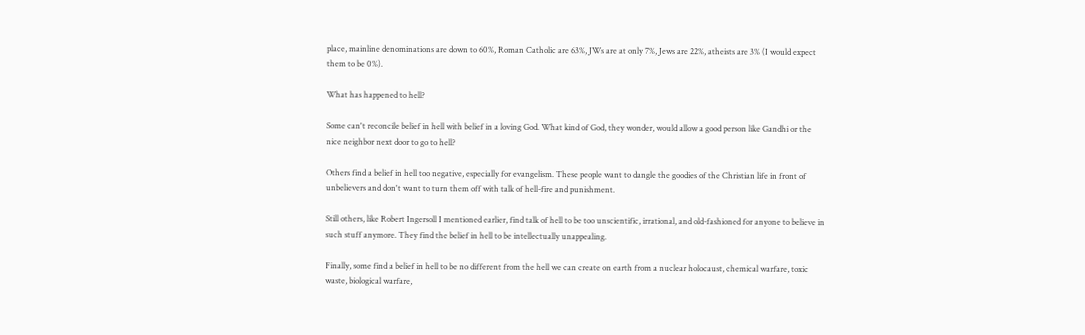place, mainline denominations are down to 60%, Roman Catholic are 63%, JWs are at only 7%, Jews are 22%, atheists are 3% (I would expect them to be 0%).

What has happened to hell?

Some can't reconcile belief in hell with belief in a loving God. What kind of God, they wonder, would allow a good person like Gandhi or the nice neighbor next door to go to hell?

Others find a belief in hell too negative, especially for evangelism. These people want to dangle the goodies of the Christian life in front of unbelievers and don't want to turn them off with talk of hell-fire and punishment.

Still others, like Robert Ingersoll I mentioned earlier, find talk of hell to be too unscientific, irrational, and old-fashioned for anyone to believe in such stuff anymore. They find the belief in hell to be intellectually unappealing.

Finally, some find a belief in hell to be no different from the hell we can create on earth from a nuclear holocaust, chemical warfare, toxic waste, biological warfare,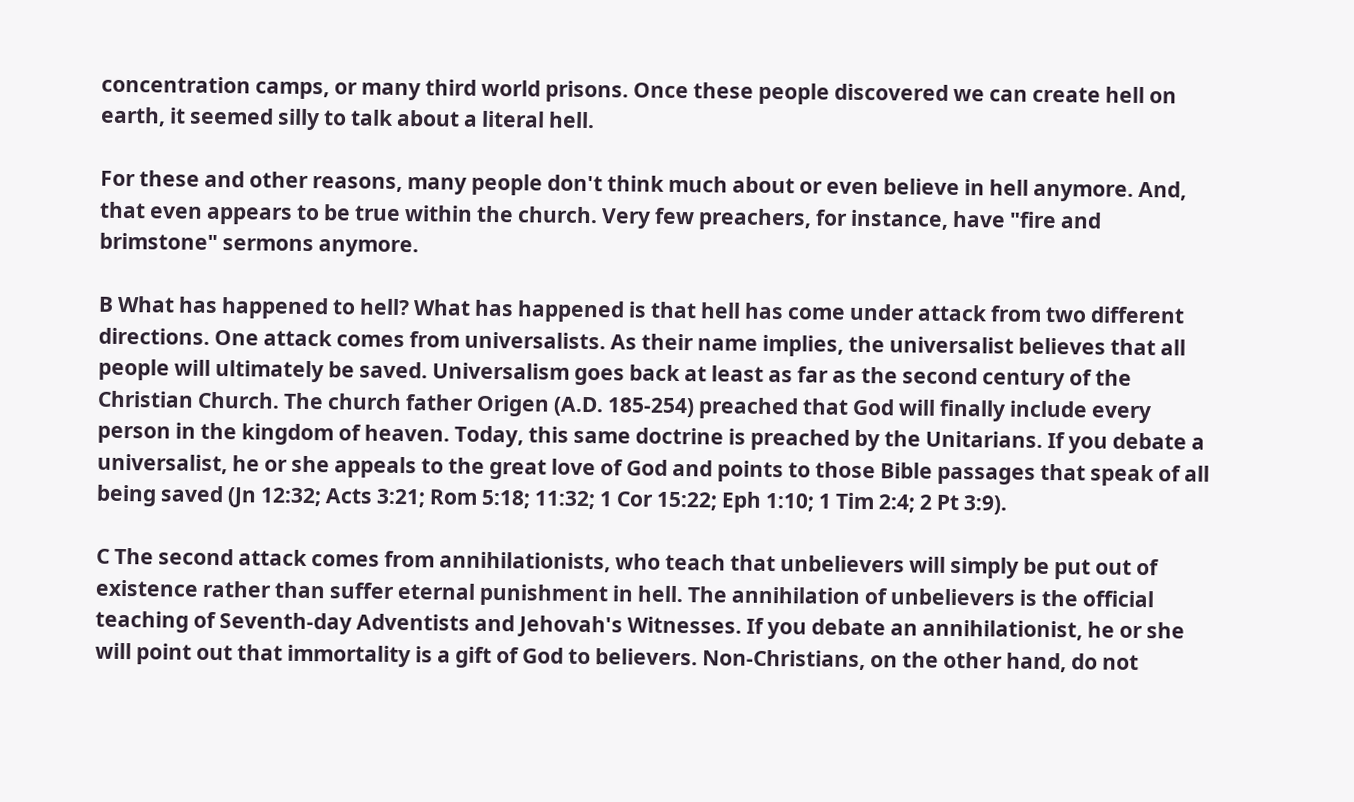concentration camps, or many third world prisons. Once these people discovered we can create hell on earth, it seemed silly to talk about a literal hell.

For these and other reasons, many people don't think much about or even believe in hell anymore. And, that even appears to be true within the church. Very few preachers, for instance, have "fire and brimstone" sermons anymore.

B What has happened to hell? What has happened is that hell has come under attack from two different directions. One attack comes from universalists. As their name implies, the universalist believes that all people will ultimately be saved. Universalism goes back at least as far as the second century of the Christian Church. The church father Origen (A.D. 185-254) preached that God will finally include every person in the kingdom of heaven. Today, this same doctrine is preached by the Unitarians. If you debate a universalist, he or she appeals to the great love of God and points to those Bible passages that speak of all being saved (Jn 12:32; Acts 3:21; Rom 5:18; 11:32; 1 Cor 15:22; Eph 1:10; 1 Tim 2:4; 2 Pt 3:9).

C The second attack comes from annihilationists, who teach that unbelievers will simply be put out of existence rather than suffer eternal punishment in hell. The annihilation of unbelievers is the official teaching of Seventh-day Adventists and Jehovah's Witnesses. If you debate an annihilationist, he or she will point out that immortality is a gift of God to believers. Non-Christians, on the other hand, do not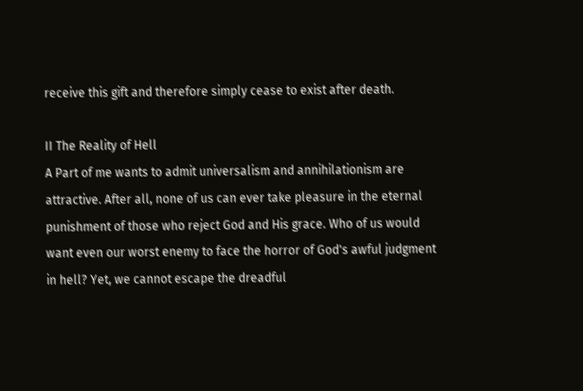receive this gift and therefore simply cease to exist after death.

II The Reality of Hell
A Part of me wants to admit universalism and annihilationism are attractive. After all, none of us can ever take pleasure in the eternal punishment of those who reject God and His grace. Who of us would want even our worst enemy to face the horror of God's awful judgment in hell? Yet, we cannot escape the dreadful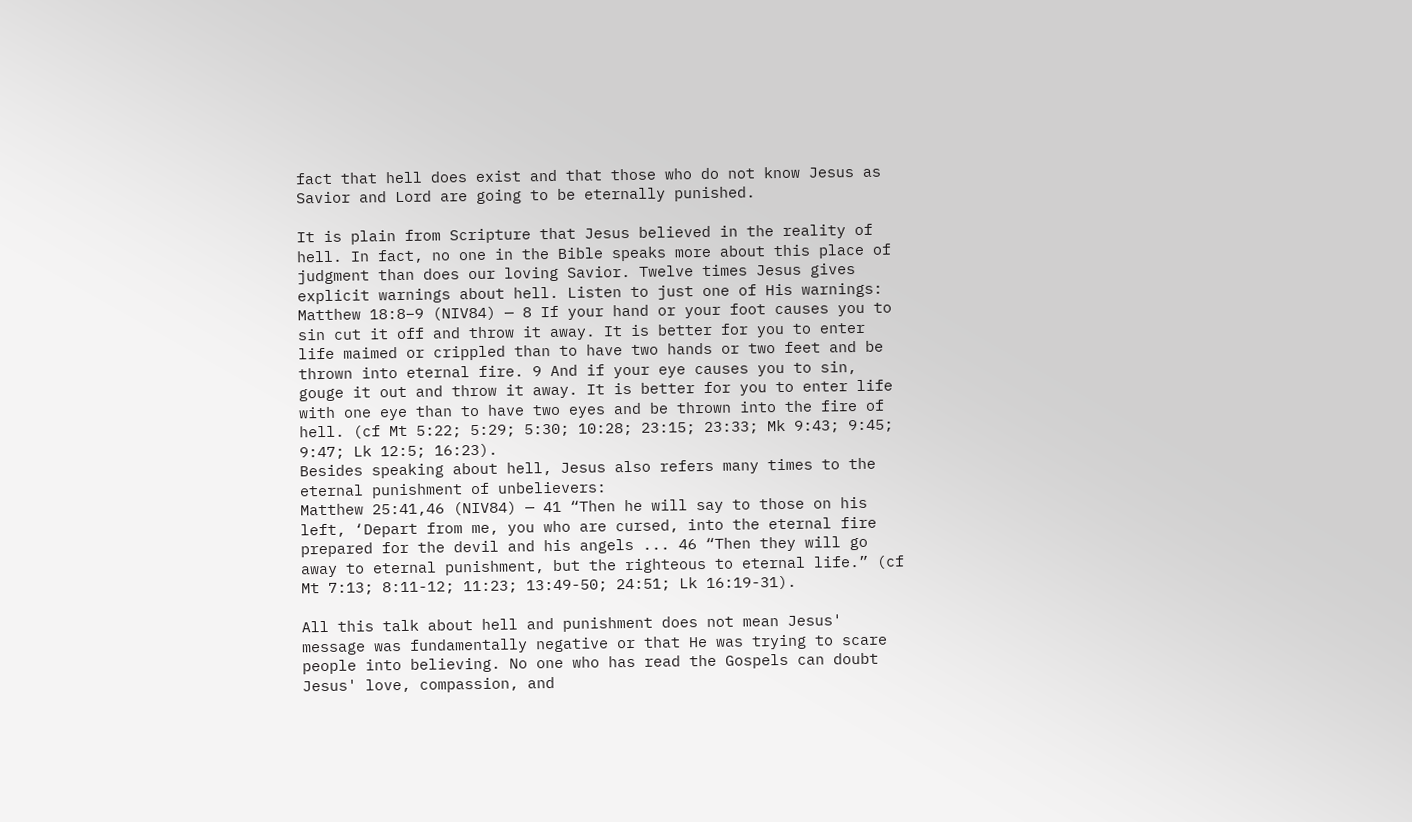fact that hell does exist and that those who do not know Jesus as Savior and Lord are going to be eternally punished.

It is plain from Scripture that Jesus believed in the reality of hell. In fact, no one in the Bible speaks more about this place of judgment than does our loving Savior. Twelve times Jesus gives explicit warnings about hell. Listen to just one of His warnings:
Matthew 18:8–9 (NIV84) — 8 If your hand or your foot causes you to sin cut it off and throw it away. It is better for you to enter life maimed or crippled than to have two hands or two feet and be thrown into eternal fire. 9 And if your eye causes you to sin, gouge it out and throw it away. It is better for you to enter life with one eye than to have two eyes and be thrown into the fire of hell. (cf Mt 5:22; 5:29; 5:30; 10:28; 23:15; 23:33; Mk 9:43; 9:45; 9:47; Lk 12:5; 16:23).
Besides speaking about hell, Jesus also refers many times to the eternal punishment of unbelievers:
Matthew 25:41,46 (NIV84) — 41 “Then he will say to those on his left, ‘Depart from me, you who are cursed, into the eternal fire prepared for the devil and his angels ... 46 “Then they will go away to eternal punishment, but the righteous to eternal life.” (cf Mt 7:13; 8:11-12; 11:23; 13:49-50; 24:51; Lk 16:19-31).

All this talk about hell and punishment does not mean Jesus' message was fundamentally negative or that He was trying to scare people into believing. No one who has read the Gospels can doubt Jesus' love, compassion, and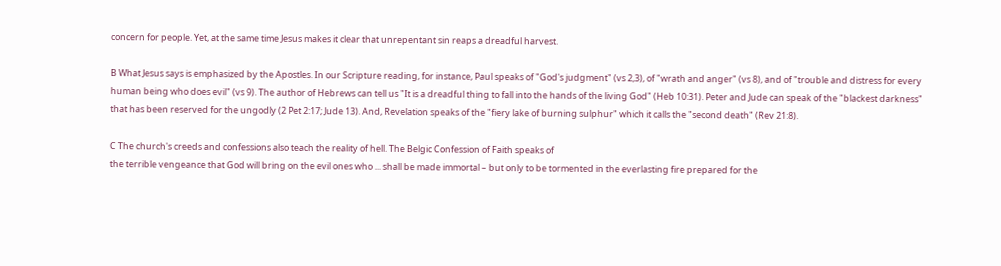concern for people. Yet, at the same time Jesus makes it clear that unrepentant sin reaps a dreadful harvest.

B What Jesus says is emphasized by the Apostles. In our Scripture reading, for instance, Paul speaks of "God's judgment" (vs 2,3), of "wrath and anger" (vs 8), and of "trouble and distress for every human being who does evil" (vs 9). The author of Hebrews can tell us "It is a dreadful thing to fall into the hands of the living God" (Heb 10:31). Peter and Jude can speak of the "blackest darkness" that has been reserved for the ungodly (2 Pet 2:17; Jude 13). And, Revelation speaks of the "fiery lake of burning sulphur" which it calls the "second death" (Rev 21:8).

C The church's creeds and confessions also teach the reality of hell. The Belgic Confession of Faith speaks of
the terrible vengeance that God will bring on the evil ones who ... shall be made immortal – but only to be tormented in the everlasting fire prepared for the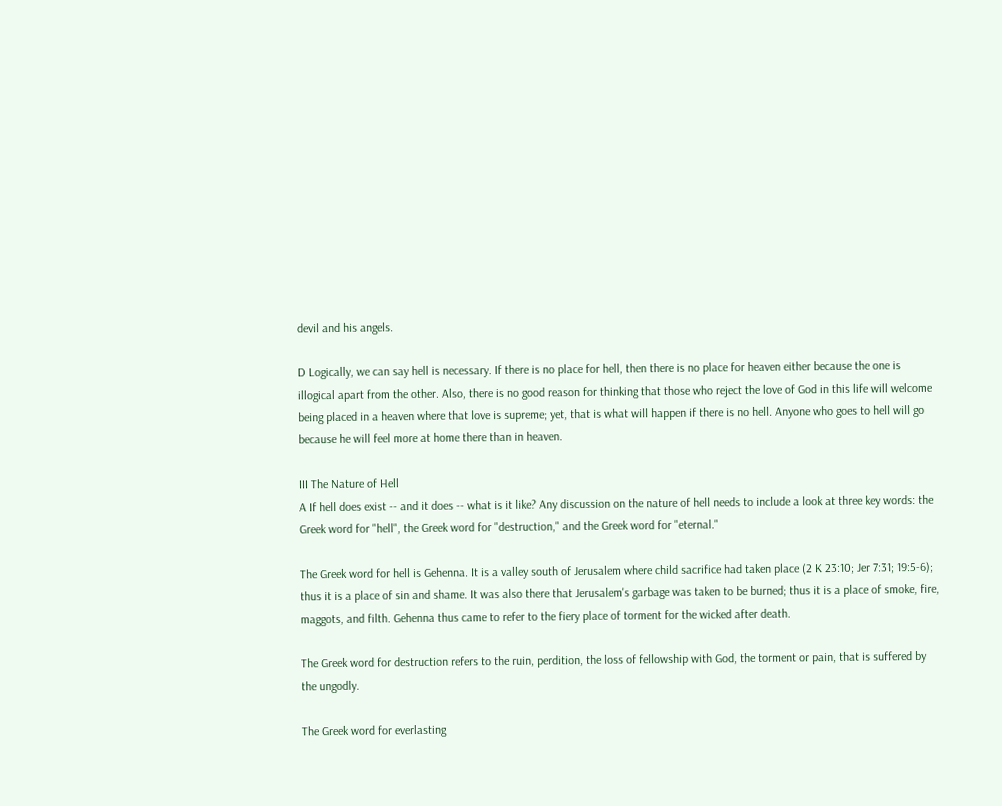devil and his angels.

D Logically, we can say hell is necessary. If there is no place for hell, then there is no place for heaven either because the one is illogical apart from the other. Also, there is no good reason for thinking that those who reject the love of God in this life will welcome being placed in a heaven where that love is supreme; yet, that is what will happen if there is no hell. Anyone who goes to hell will go because he will feel more at home there than in heaven.

III The Nature of Hell
A If hell does exist -- and it does -- what is it like? Any discussion on the nature of hell needs to include a look at three key words: the Greek word for "hell", the Greek word for "destruction," and the Greek word for "eternal."

The Greek word for hell is Gehenna. It is a valley south of Jerusalem where child sacrifice had taken place (2 K 23:10; Jer 7:31; 19:5-6); thus it is a place of sin and shame. It was also there that Jerusalem's garbage was taken to be burned; thus it is a place of smoke, fire, maggots, and filth. Gehenna thus came to refer to the fiery place of torment for the wicked after death.

The Greek word for destruction refers to the ruin, perdition, the loss of fellowship with God, the torment or pain, that is suffered by the ungodly.

The Greek word for everlasting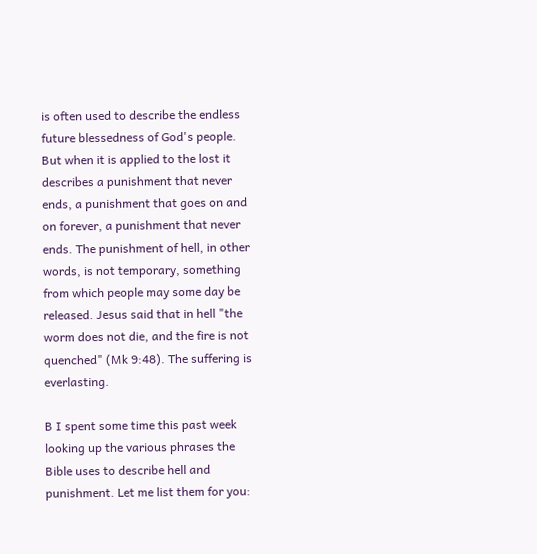is often used to describe the endless future blessedness of God's people. But when it is applied to the lost it describes a punishment that never ends, a punishment that goes on and on forever, a punishment that never ends. The punishment of hell, in other words, is not temporary, something from which people may some day be released. Jesus said that in hell "the worm does not die, and the fire is not quenched" (Mk 9:48). The suffering is everlasting.

B I spent some time this past week looking up the various phrases the Bible uses to describe hell and punishment. Let me list them for you: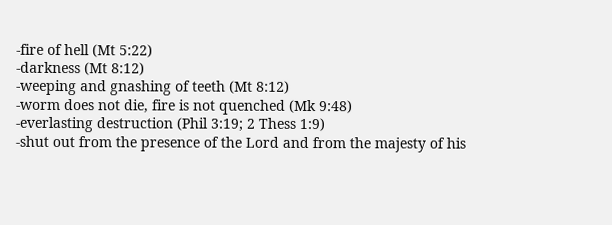-fire of hell (Mt 5:22)
-darkness (Mt 8:12)
-weeping and gnashing of teeth (Mt 8:12)
-worm does not die, fire is not quenched (Mk 9:48)
-everlasting destruction (Phil 3:19; 2 Thess 1:9)
-shut out from the presence of the Lord and from the majesty of his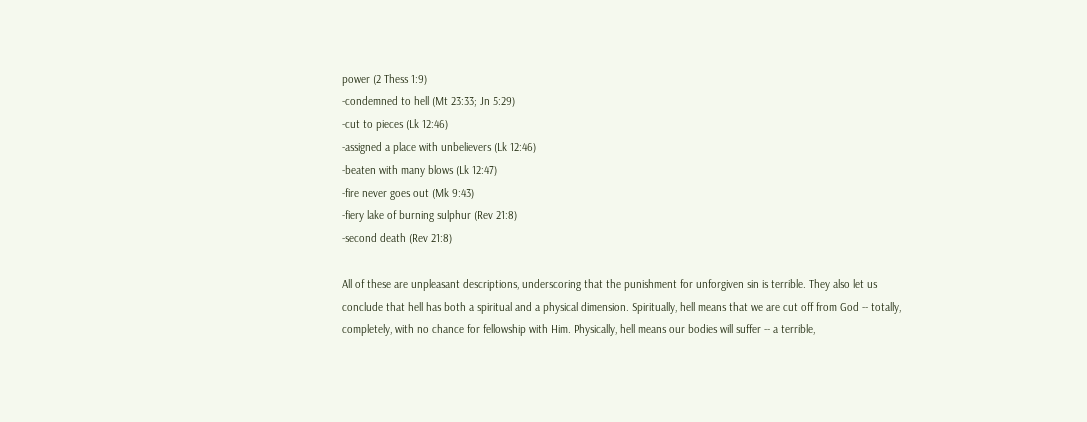power (2 Thess 1:9)
-condemned to hell (Mt 23:33; Jn 5:29)
-cut to pieces (Lk 12:46)
-assigned a place with unbelievers (Lk 12:46)
-beaten with many blows (Lk 12:47)
-fire never goes out (Mk 9:43)
-fiery lake of burning sulphur (Rev 21:8)
-second death (Rev 21:8)

All of these are unpleasant descriptions, underscoring that the punishment for unforgiven sin is terrible. They also let us conclude that hell has both a spiritual and a physical dimension. Spiritually, hell means that we are cut off from God -- totally, completely, with no chance for fellowship with Him. Physically, hell means our bodies will suffer -- a terrible,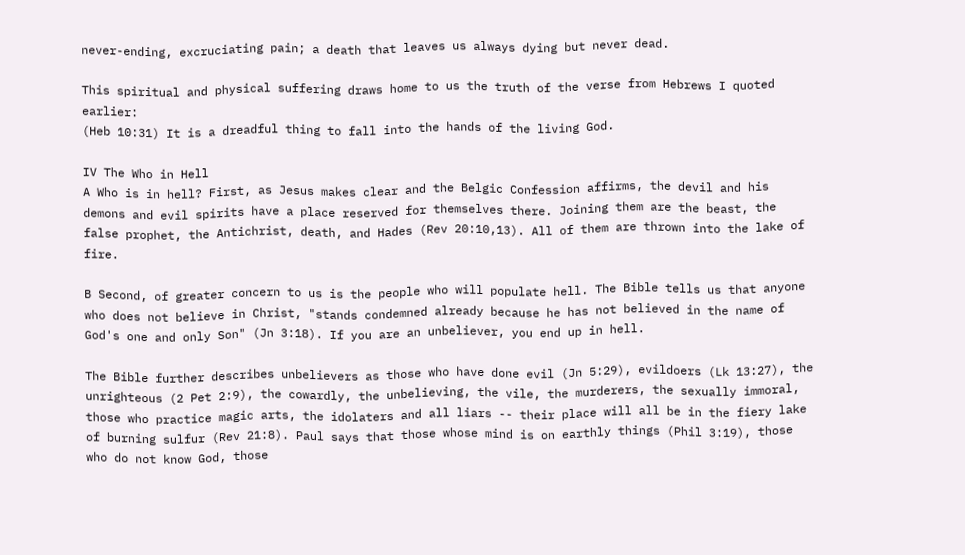never-ending, excruciating pain; a death that leaves us always dying but never dead.

This spiritual and physical suffering draws home to us the truth of the verse from Hebrews I quoted earlier:
(Heb 10:31) It is a dreadful thing to fall into the hands of the living God.

IV The Who in Hell
A Who is in hell? First, as Jesus makes clear and the Belgic Confession affirms, the devil and his demons and evil spirits have a place reserved for themselves there. Joining them are the beast, the false prophet, the Antichrist, death, and Hades (Rev 20:10,13). All of them are thrown into the lake of fire.

B Second, of greater concern to us is the people who will populate hell. The Bible tells us that anyone who does not believe in Christ, "stands condemned already because he has not believed in the name of God's one and only Son" (Jn 3:18). If you are an unbeliever, you end up in hell.

The Bible further describes unbelievers as those who have done evil (Jn 5:29), evildoers (Lk 13:27), the unrighteous (2 Pet 2:9), the cowardly, the unbelieving, the vile, the murderers, the sexually immoral, those who practice magic arts, the idolaters and all liars -- their place will all be in the fiery lake of burning sulfur (Rev 21:8). Paul says that those whose mind is on earthly things (Phil 3:19), those who do not know God, those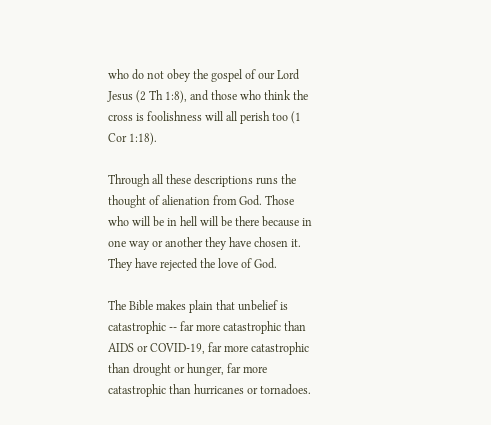who do not obey the gospel of our Lord Jesus (2 Th 1:8), and those who think the cross is foolishness will all perish too (1 Cor 1:18).

Through all these descriptions runs the thought of alienation from God. Those who will be in hell will be there because in one way or another they have chosen it. They have rejected the love of God.

The Bible makes plain that unbelief is catastrophic -- far more catastrophic than AIDS or COVID-19, far more catastrophic than drought or hunger, far more catastrophic than hurricanes or tornadoes.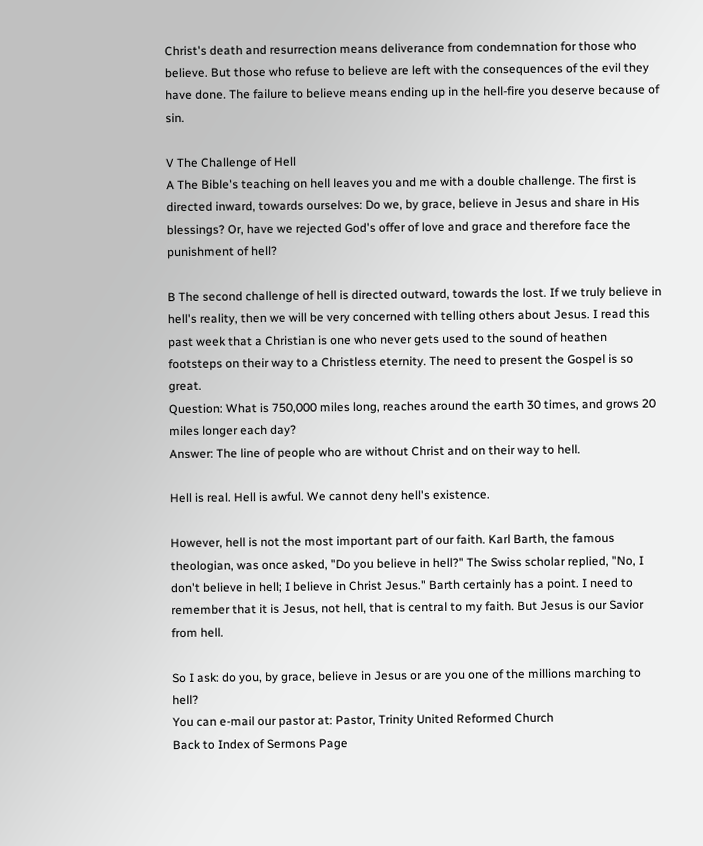Christ's death and resurrection means deliverance from condemnation for those who believe. But those who refuse to believe are left with the consequences of the evil they have done. The failure to believe means ending up in the hell-fire you deserve because of sin.

V The Challenge of Hell
A The Bible's teaching on hell leaves you and me with a double challenge. The first is directed inward, towards ourselves: Do we, by grace, believe in Jesus and share in His blessings? Or, have we rejected God's offer of love and grace and therefore face the punishment of hell?

B The second challenge of hell is directed outward, towards the lost. If we truly believe in hell's reality, then we will be very concerned with telling others about Jesus. I read this past week that a Christian is one who never gets used to the sound of heathen footsteps on their way to a Christless eternity. The need to present the Gospel is so great.
Question: What is 750,000 miles long, reaches around the earth 30 times, and grows 20 miles longer each day?
Answer: The line of people who are without Christ and on their way to hell.

Hell is real. Hell is awful. We cannot deny hell's existence.

However, hell is not the most important part of our faith. Karl Barth, the famous theologian, was once asked, "Do you believe in hell?" The Swiss scholar replied, "No, I don't believe in hell; I believe in Christ Jesus." Barth certainly has a point. I need to remember that it is Jesus, not hell, that is central to my faith. But Jesus is our Savior from hell.

So I ask: do you, by grace, believe in Jesus or are you one of the millions marching to hell?
You can e-mail our pastor at: Pastor, Trinity United Reformed Church
Back to Index of Sermons Page